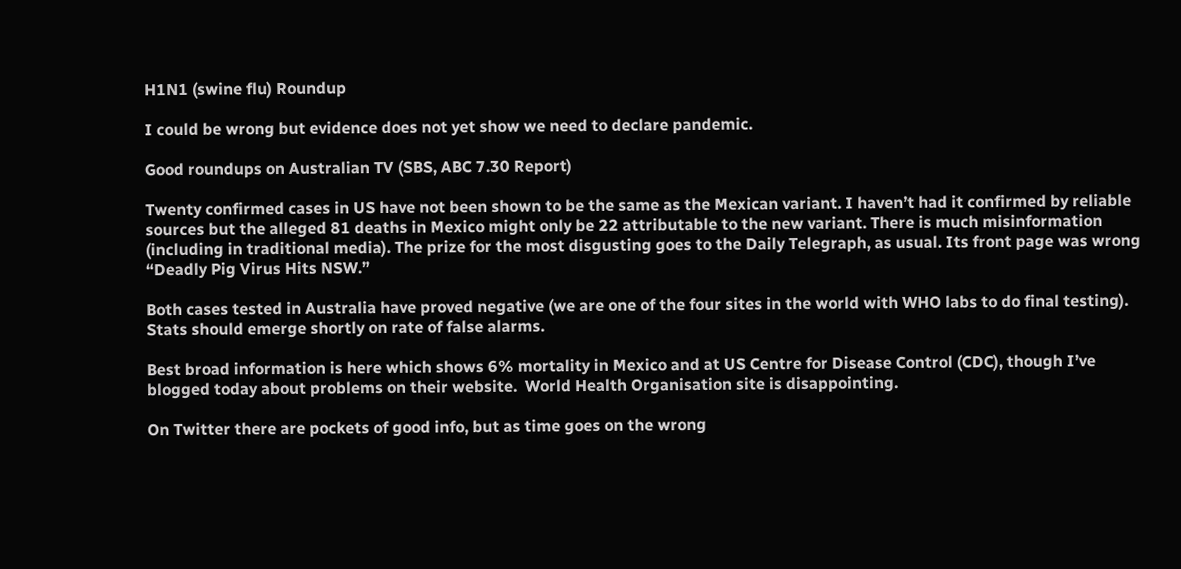H1N1 (swine flu) Roundup

I could be wrong but evidence does not yet show we need to declare pandemic.

Good roundups on Australian TV (SBS, ABC 7.30 Report)

Twenty confirmed cases in US have not been shown to be the same as the Mexican variant. I haven’t had it confirmed by reliable sources but the alleged 81 deaths in Mexico might only be 22 attributable to the new variant. There is much misinformation (including in traditional media). The prize for the most disgusting goes to the Daily Telegraph, as usual. Its front page was wrong “Deadly Pig Virus Hits NSW.”

Both cases tested in Australia have proved negative (we are one of the four sites in the world with WHO labs to do final testing).  Stats should emerge shortly on rate of false alarms.

Best broad information is here which shows 6% mortality in Mexico and at US Centre for Disease Control (CDC), though I’ve blogged today about problems on their website.  World Health Organisation site is disappointing.

On Twitter there are pockets of good info, but as time goes on the wrong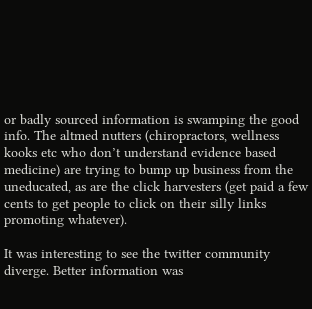or badly sourced information is swamping the good info. The altmed nutters (chiropractors, wellness kooks etc who don’t understand evidence based medicine) are trying to bump up business from the uneducated, as are the click harvesters (get paid a few cents to get people to click on their silly links promoting whatever).

It was interesting to see the twitter community diverge. Better information was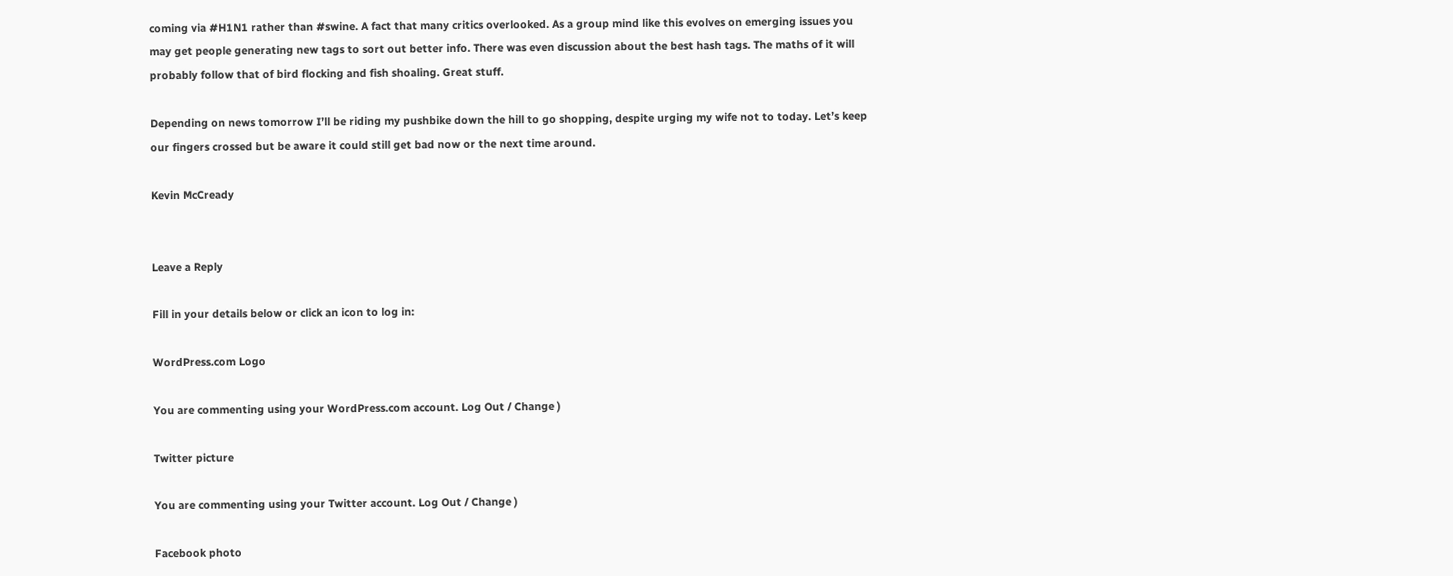coming via #H1N1 rather than #swine. A fact that many critics overlooked. As a group mind like this evolves on emerging issues you may get people generating new tags to sort out better info. There was even discussion about the best hash tags. The maths of it will probably follow that of bird flocking and fish shoaling. Great stuff.

Depending on news tomorrow I’ll be riding my pushbike down the hill to go shopping, despite urging my wife not to today. Let’s keep our fingers crossed but be aware it could still get bad now or the next time around.

Kevin McCready


Leave a Reply

Fill in your details below or click an icon to log in:

WordPress.com Logo

You are commenting using your WordPress.com account. Log Out / Change )

Twitter picture

You are commenting using your Twitter account. Log Out / Change )

Facebook photo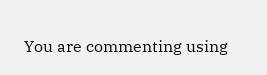You are commenting using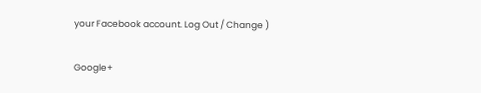your Facebook account. Log Out / Change )

Google+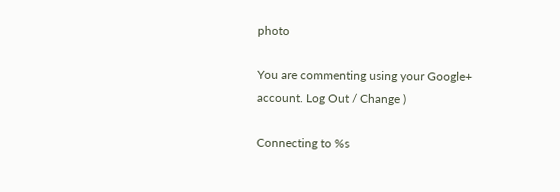photo

You are commenting using your Google+ account. Log Out / Change )

Connecting to %s